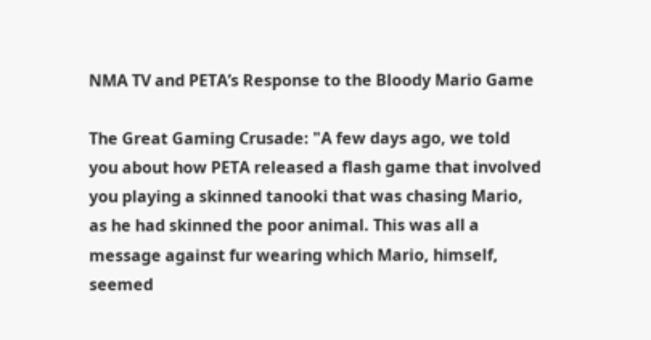NMA TV and PETA’s Response to the Bloody Mario Game

The Great Gaming Crusade: "A few days ago, we told you about how PETA released a flash game that involved you playing a skinned tanooki that was chasing Mario, as he had skinned the poor animal. This was all a message against fur wearing which Mario, himself, seemed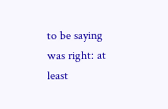to be saying was right: at least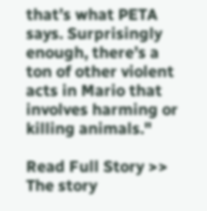that’s what PETA says. Surprisingly enough, there’s a ton of other violent acts in Mario that involves harming or killing animals."

Read Full Story >>
The story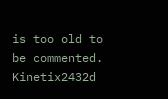is too old to be commented.
Kinetix2432d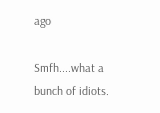ago

Smfh....what a bunch of idiots.